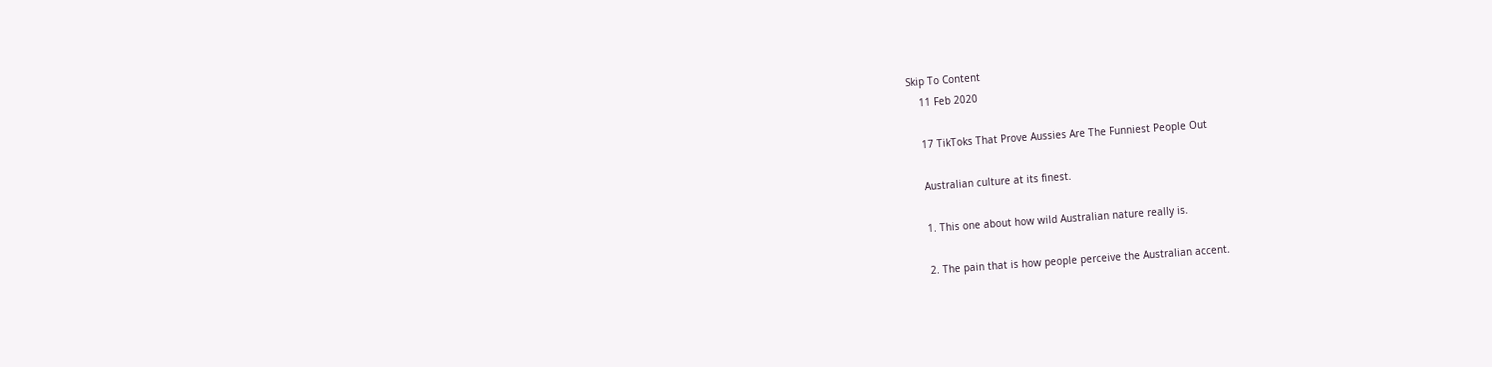Skip To Content
    11 Feb 2020

    17 TikToks That Prove Aussies Are The Funniest People Out

    Australian culture at its finest.

    1. This one about how wild Australian nature really is.

    2. The pain that is how people perceive the Australian accent.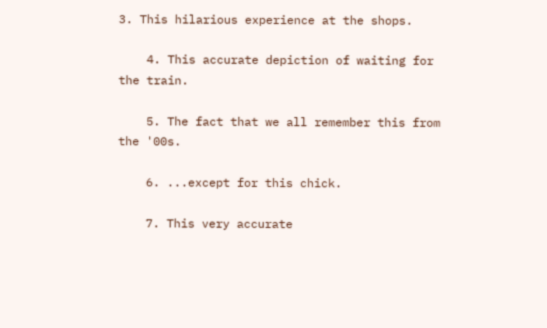3. This hilarious experience at the shops.

    4. This accurate depiction of waiting for the train.

    5. The fact that we all remember this from the '00s.

    6. ...except for this chick.

    7. This very accurate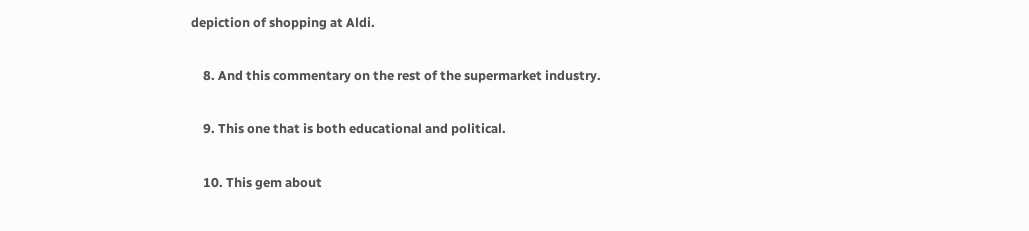depiction of shopping at Aldi.

    8. And this commentary on the rest of the supermarket industry.

    9. This one that is both educational and political.

    10. This gem about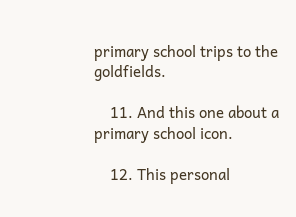primary school trips to the goldfields.

    11. And this one about a primary school icon.

    12. This personal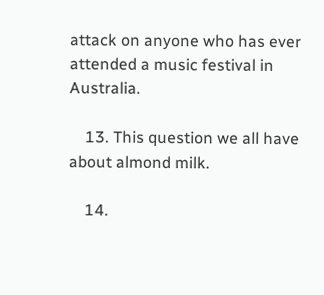attack on anyone who has ever attended a music festival in Australia.

    13. This question we all have about almond milk.

    14.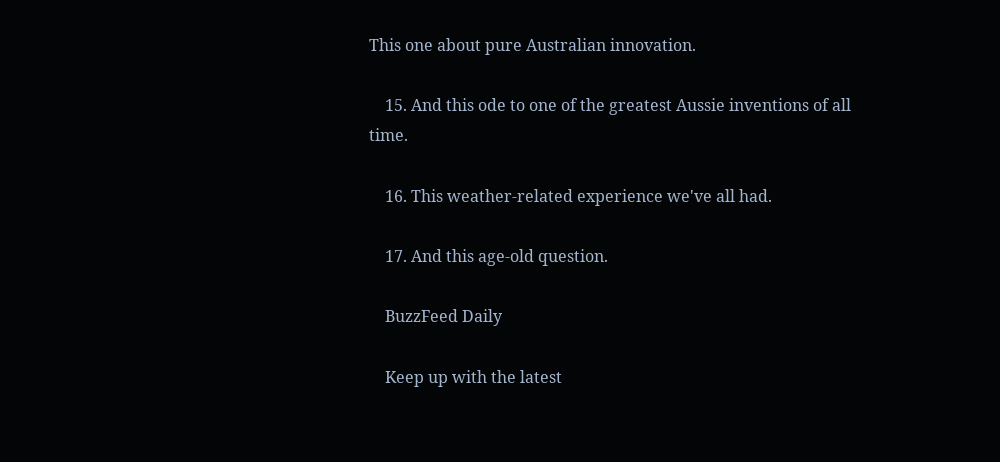This one about pure Australian innovation.

    15. And this ode to one of the greatest Aussie inventions of all time.

    16. This weather-related experience we've all had.

    17. And this age-old question.

    BuzzFeed Daily

    Keep up with the latest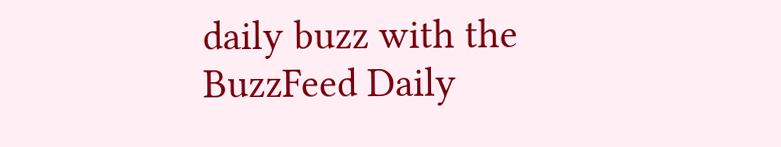daily buzz with the BuzzFeed Daily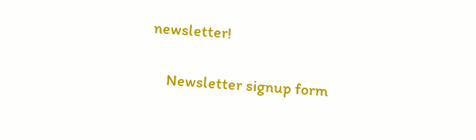newsletter!

    Newsletter signup form